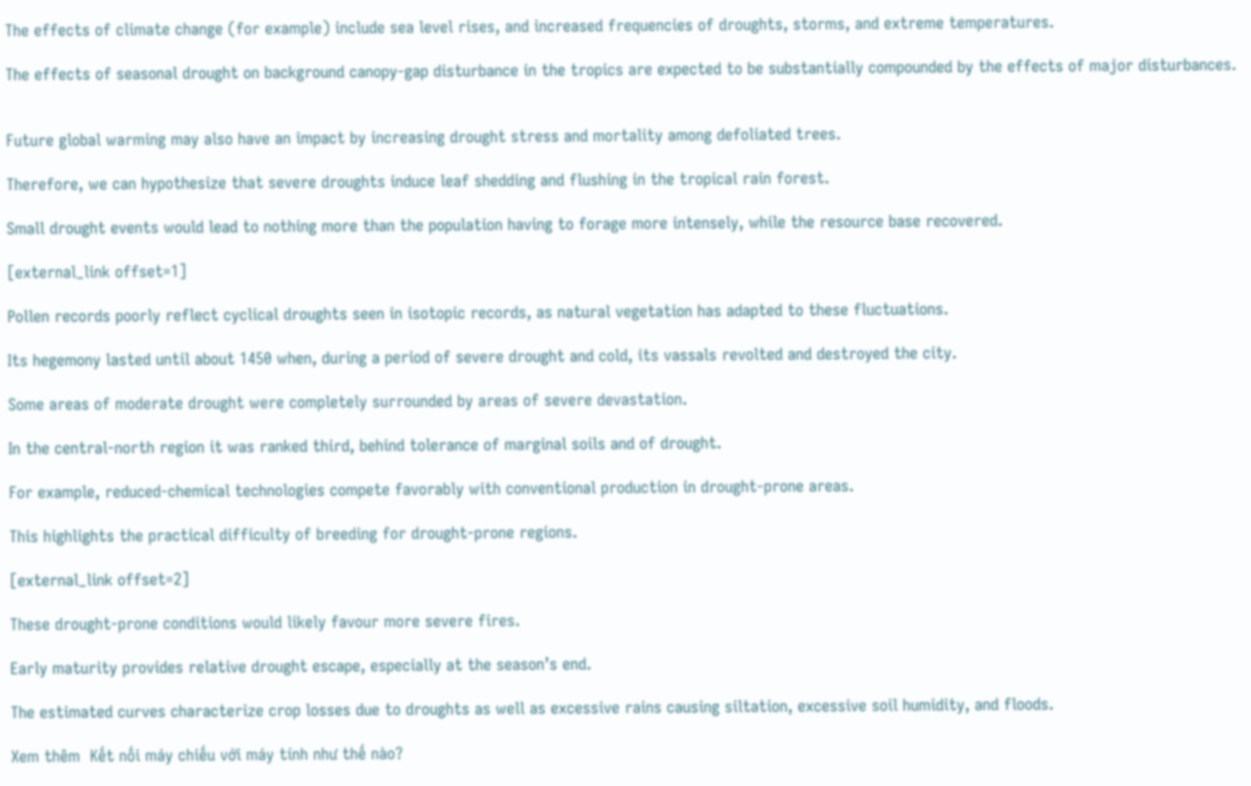The effects of climate change (for example) include sea level rises, and increased frequencies of droughts, storms, and extreme temperatures.

The effects of seasonal drought on background canopy-gap disturbance in the tropics are expected to be substantially compounded by the effects of major disturbances.


Future global warming may also have an impact by increasing drought stress and mortality among defoliated trees.

Therefore, we can hypothesize that severe droughts induce leaf shedding and flushing in the tropical rain forest.

Small drought events would lead to nothing more than the population having to forage more intensely, while the resource base recovered.

[external_link offset=1]

Pollen records poorly reflect cyclical droughts seen in isotopic records, as natural vegetation has adapted to these fluctuations.

Its hegemony lasted until about 1450 when, during a period of severe drought and cold, its vassals revolted and destroyed the city.

Some areas of moderate drought were completely surrounded by areas of severe devastation.

In the central-north region it was ranked third, behind tolerance of marginal soils and of drought.

For example, reduced-chemical technologies compete favorably with conventional production in drought-prone areas.

This highlights the practical difficulty of breeding for drought-prone regions.

[external_link offset=2]

These drought-prone conditions would likely favour more severe fires.

Early maturity provides relative drought escape, especially at the season’s end.

The estimated curves characterize crop losses due to droughts as well as excessive rains causing siltation, excessive soil humidity, and floods.

Xem thêm  Kết nối máy chiếu với máy tính như thế nào?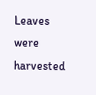Leaves were harvested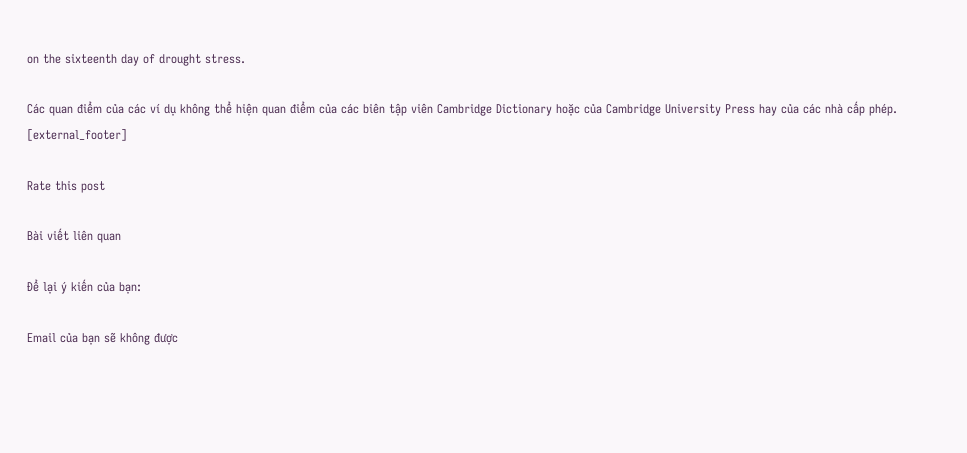on the sixteenth day of drought stress.

Các quan điểm của các ví dụ không thể hiện quan điểm của các biên tập viên Cambridge Dictionary hoặc của Cambridge University Press hay của các nhà cấp phép. [external_footer]

Rate this post

Bài viết liên quan

Để lại ý kiến của bạn:

Email của bạn sẽ không được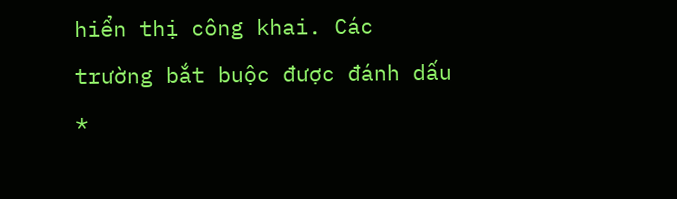hiển thị công khai. Các trường bắt buộc được đánh dấu *